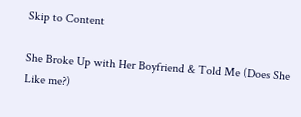Skip to Content

She Broke Up with Her Boyfriend & Told Me (Does She Like me?)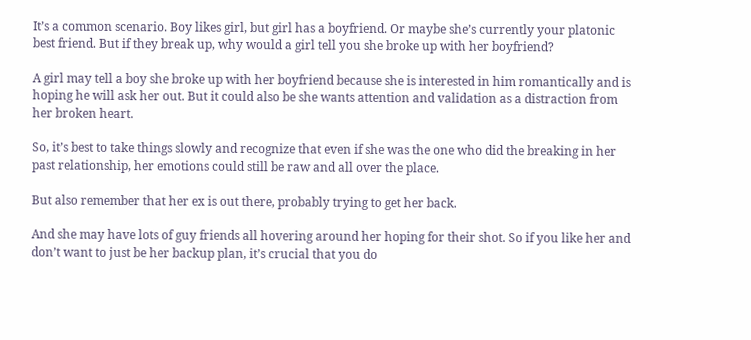It’s a common scenario. Boy likes girl, but girl has a boyfriend. Or maybe she’s currently your platonic best friend. But if they break up, why would a girl tell you she broke up with her boyfriend?

A girl may tell a boy she broke up with her boyfriend because she is interested in him romantically and is hoping he will ask her out. But it could also be she wants attention and validation as a distraction from her broken heart.

So, it’s best to take things slowly and recognize that even if she was the one who did the breaking in her past relationship, her emotions could still be raw and all over the place.

But also remember that her ex is out there, probably trying to get her back.

And she may have lots of guy friends all hovering around her hoping for their shot. So if you like her and don’t want to just be her backup plan, it’s crucial that you do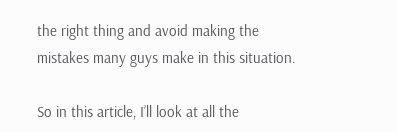the right thing and avoid making the mistakes many guys make in this situation.

So in this article, I’ll look at all the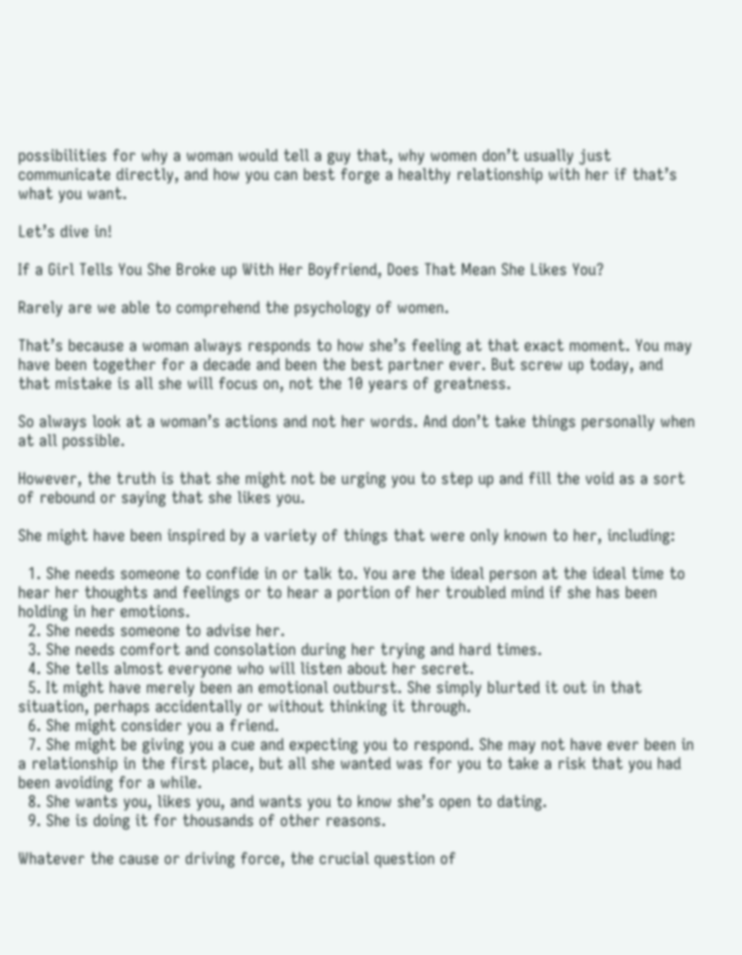possibilities for why a woman would tell a guy that, why women don’t usually just communicate directly, and how you can best forge a healthy relationship with her if that’s what you want.

Let’s dive in!

If a Girl Tells You She Broke up With Her Boyfriend, Does That Mean She Likes You?

Rarely are we able to comprehend the psychology of women.

That’s because a woman always responds to how she’s feeling at that exact moment. You may have been together for a decade and been the best partner ever. But screw up today, and that mistake is all she will focus on, not the 10 years of greatness.

So always look at a woman’s actions and not her words. And don’t take things personally when at all possible.

However, the truth is that she might not be urging you to step up and fill the void as a sort of rebound or saying that she likes you.

She might have been inspired by a variety of things that were only known to her, including:

  1. She needs someone to confide in or talk to. You are the ideal person at the ideal time to hear her thoughts and feelings or to hear a portion of her troubled mind if she has been holding in her emotions.
  2. She needs someone to advise her.
  3. She needs comfort and consolation during her trying and hard times.
  4. She tells almost everyone who will listen about her secret.
  5. It might have merely been an emotional outburst. She simply blurted it out in that situation, perhaps accidentally or without thinking it through.
  6. She might consider you a friend.
  7. She might be giving you a cue and expecting you to respond. She may not have ever been in a relationship in the first place, but all she wanted was for you to take a risk that you had been avoiding for a while.
  8. She wants you, likes you, and wants you to know she’s open to dating.
  9. She is doing it for thousands of other reasons.

Whatever the cause or driving force, the crucial question of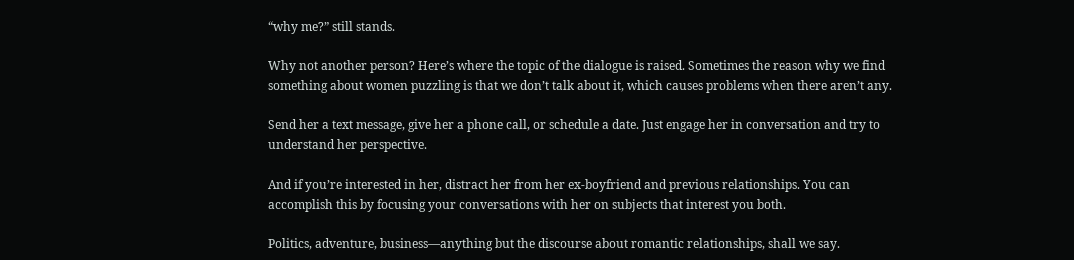“why me?” still stands.

Why not another person? Here’s where the topic of the dialogue is raised. Sometimes the reason why we find something about women puzzling is that we don’t talk about it, which causes problems when there aren’t any.

Send her a text message, give her a phone call, or schedule a date. Just engage her in conversation and try to understand her perspective.

And if you’re interested in her, distract her from her ex-boyfriend and previous relationships. You can accomplish this by focusing your conversations with her on subjects that interest you both.

Politics, adventure, business—anything but the discourse about romantic relationships, shall we say.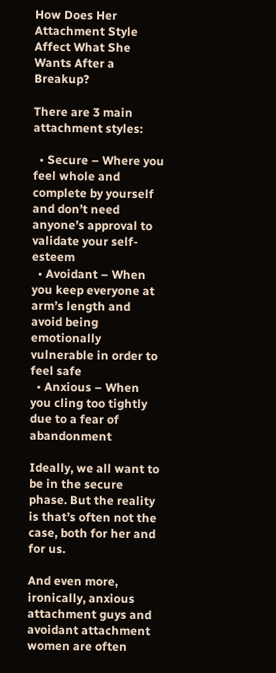How Does Her Attachment Style Affect What She Wants After a Breakup?

There are 3 main attachment styles:

  • Secure – Where you feel whole and complete by yourself and don’t need anyone’s approval to validate your self-esteem
  • Avoidant – When you keep everyone at arm’s length and avoid being emotionally vulnerable in order to feel safe
  • Anxious – When you cling too tightly due to a fear of abandonment

Ideally, we all want to be in the secure phase. But the reality is that’s often not the case, both for her and for us.

And even more, ironically, anxious attachment guys and avoidant attachment women are often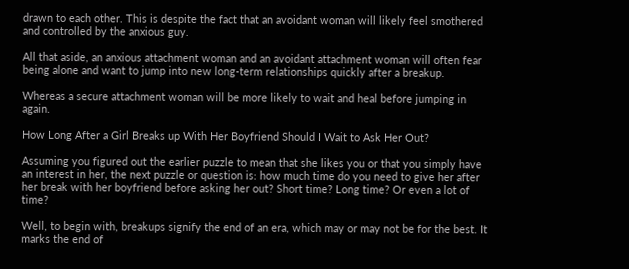drawn to each other. This is despite the fact that an avoidant woman will likely feel smothered and controlled by the anxious guy.

All that aside, an anxious attachment woman and an avoidant attachment woman will often fear being alone and want to jump into new long-term relationships quickly after a breakup.

Whereas a secure attachment woman will be more likely to wait and heal before jumping in again.

How Long After a Girl Breaks up With Her Boyfriend Should I Wait to Ask Her Out?

Assuming you figured out the earlier puzzle to mean that she likes you or that you simply have an interest in her, the next puzzle or question is: how much time do you need to give her after her break with her boyfriend before asking her out? Short time? Long time? Or even a lot of time?

Well, to begin with, breakups signify the end of an era, which may or may not be for the best. It marks the end of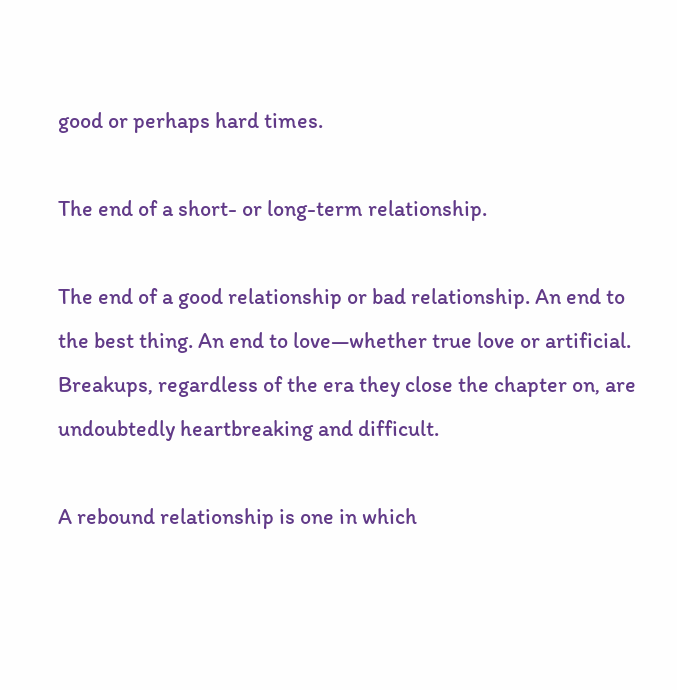good or perhaps hard times.

The end of a short- or long-term relationship.

The end of a good relationship or bad relationship. An end to the best thing. An end to love—whether true love or artificial. Breakups, regardless of the era they close the chapter on, are undoubtedly heartbreaking and difficult.

A rebound relationship is one in which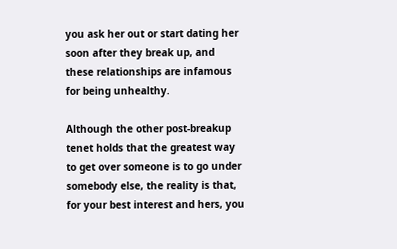you ask her out or start dating her soon after they break up, and these relationships are infamous for being unhealthy.

Although the other post-breakup tenet holds that the greatest way to get over someone is to go under somebody else, the reality is that, for your best interest and hers, you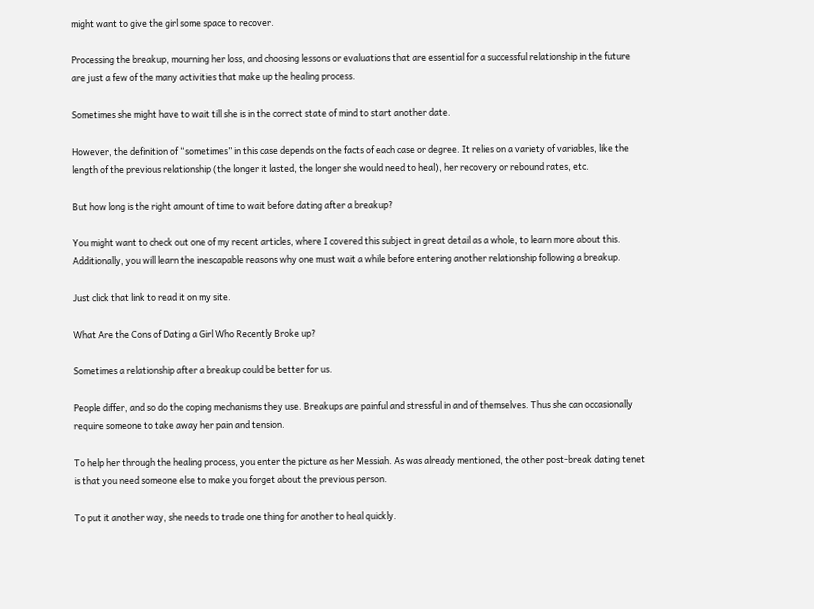might want to give the girl some space to recover.

Processing the breakup, mourning her loss, and choosing lessons or evaluations that are essential for a successful relationship in the future are just a few of the many activities that make up the healing process.

Sometimes she might have to wait till she is in the correct state of mind to start another date.

However, the definition of “sometimes” in this case depends on the facts of each case or degree. It relies on a variety of variables, like the length of the previous relationship (the longer it lasted, the longer she would need to heal), her recovery or rebound rates, etc.

But how long is the right amount of time to wait before dating after a breakup?

You might want to check out one of my recent articles, where I covered this subject in great detail as a whole, to learn more about this. Additionally, you will learn the inescapable reasons why one must wait a while before entering another relationship following a breakup.

Just click that link to read it on my site.

What Are the Cons of Dating a Girl Who Recently Broke up?

Sometimes a relationship after a breakup could be better for us.

People differ, and so do the coping mechanisms they use. Breakups are painful and stressful in and of themselves. Thus she can occasionally require someone to take away her pain and tension.

To help her through the healing process, you enter the picture as her Messiah. As was already mentioned, the other post-break dating tenet is that you need someone else to make you forget about the previous person.

To put it another way, she needs to trade one thing for another to heal quickly.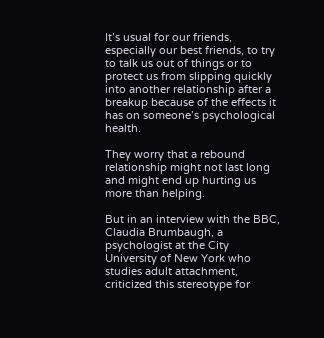It’s usual for our friends, especially our best friends, to try to talk us out of things or to protect us from slipping quickly into another relationship after a breakup because of the effects it has on someone’s psychological health.

They worry that a rebound relationship might not last long and might end up hurting us more than helping.

But in an interview with the BBC, Claudia Brumbaugh, a psychologist at the City University of New York who studies adult attachment, criticized this stereotype for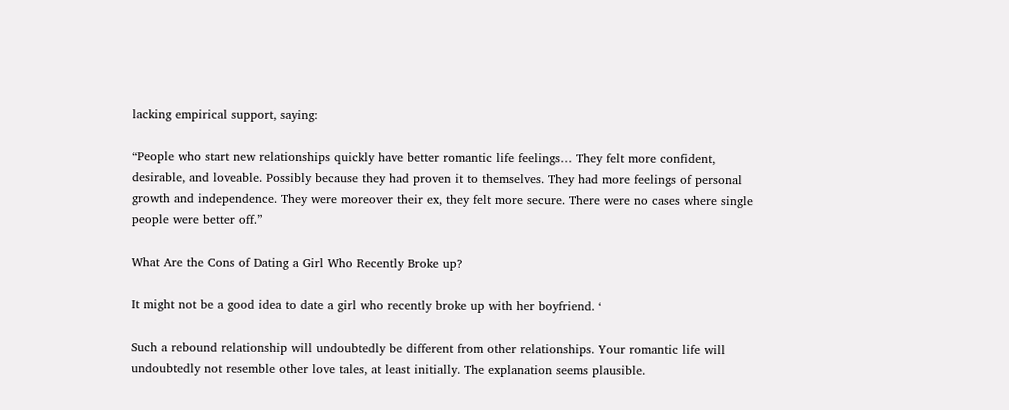lacking empirical support, saying:

“People who start new relationships quickly have better romantic life feelings… They felt more confident, desirable, and loveable. Possibly because they had proven it to themselves. They had more feelings of personal growth and independence. They were moreover their ex, they felt more secure. There were no cases where single people were better off.”

What Are the Cons of Dating a Girl Who Recently Broke up?

It might not be a good idea to date a girl who recently broke up with her boyfriend. ‘

Such a rebound relationship will undoubtedly be different from other relationships. Your romantic life will undoubtedly not resemble other love tales, at least initially. The explanation seems plausible.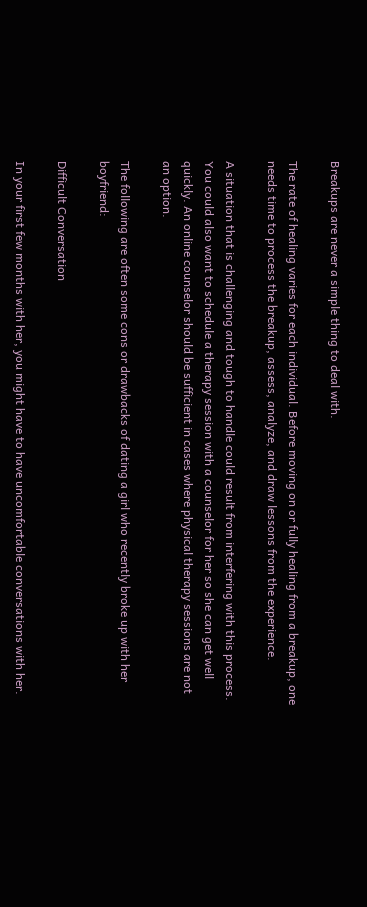Breakups are never a simple thing to deal with.

The rate of healing varies for each individual. Before moving on or fully healing from a breakup, one needs time to process the breakup, assess, analyze, and draw lessons from the experience.

A situation that is challenging and tough to handle could result from interfering with this process. You could also want to schedule a therapy session with a counselor for her so she can get well quickly. An online counselor should be sufficient in cases where physical therapy sessions are not an option.

The following are often some cons or drawbacks of dating a girl who recently broke up with her boyfriend:

Difficult Conversation

In your first few months with her, you might have to have uncomfortable conversations with her.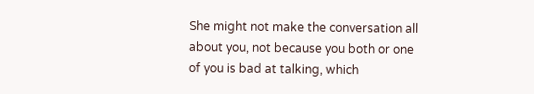She might not make the conversation all about you, not because you both or one of you is bad at talking, which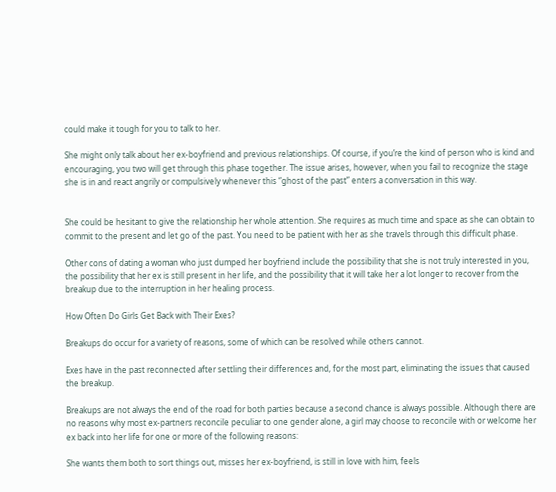could make it tough for you to talk to her.

She might only talk about her ex-boyfriend and previous relationships. Of course, if you’re the kind of person who is kind and encouraging, you two will get through this phase together. The issue arises, however, when you fail to recognize the stage she is in and react angrily or compulsively whenever this “ghost of the past” enters a conversation in this way.


She could be hesitant to give the relationship her whole attention. She requires as much time and space as she can obtain to commit to the present and let go of the past. You need to be patient with her as she travels through this difficult phase.

Other cons of dating a woman who just dumped her boyfriend include the possibility that she is not truly interested in you, the possibility that her ex is still present in her life, and the possibility that it will take her a lot longer to recover from the breakup due to the interruption in her healing process.

How Often Do Girls Get Back with Their Exes?

Breakups do occur for a variety of reasons, some of which can be resolved while others cannot.

Exes have in the past reconnected after settling their differences and, for the most part, eliminating the issues that caused the breakup.

Breakups are not always the end of the road for both parties because a second chance is always possible. Although there are no reasons why most ex-partners reconcile peculiar to one gender alone, a girl may choose to reconcile with or welcome her ex back into her life for one or more of the following reasons:

She wants them both to sort things out, misses her ex-boyfriend, is still in love with him, feels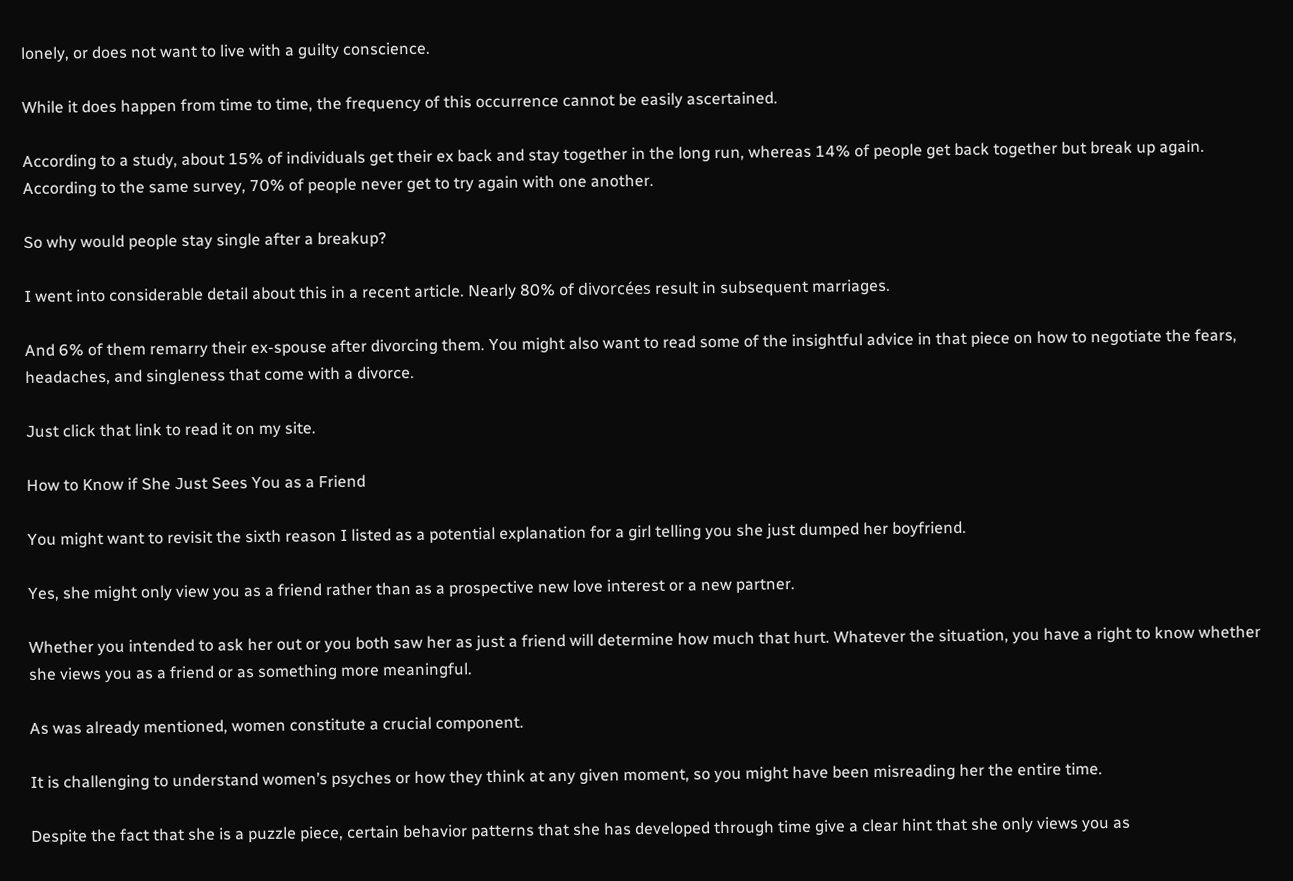lonely, or does not want to live with a guilty conscience.

While it does happen from time to time, the frequency of this occurrence cannot be easily ascertained.

According to a study, about 15% of individuals get their ex back and stay together in the long run, whereas 14% of people get back together but break up again. According to the same survey, 70% of people never get to try again with one another.

So why would people stay single after a breakup?

I went into considerable detail about this in a recent article. Nearly 80% of divorcées result in subsequent marriages.

And 6% of them remarry their ex-spouse after divorcing them. You might also want to read some of the insightful advice in that piece on how to negotiate the fears, headaches, and singleness that come with a divorce.

Just click that link to read it on my site.

How to Know if She Just Sees You as a Friend

You might want to revisit the sixth reason I listed as a potential explanation for a girl telling you she just dumped her boyfriend.

Yes, she might only view you as a friend rather than as a prospective new love interest or a new partner.

Whether you intended to ask her out or you both saw her as just a friend will determine how much that hurt. Whatever the situation, you have a right to know whether she views you as a friend or as something more meaningful.

As was already mentioned, women constitute a crucial component.

It is challenging to understand women’s psyches or how they think at any given moment, so you might have been misreading her the entire time.

Despite the fact that she is a puzzle piece, certain behavior patterns that she has developed through time give a clear hint that she only views you as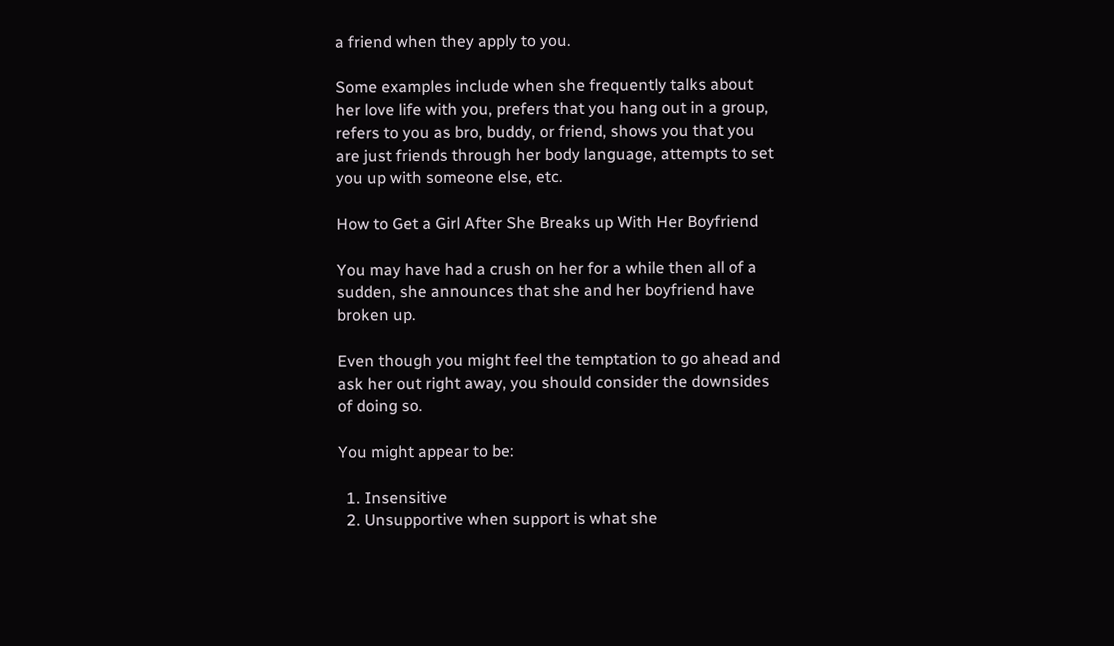a friend when they apply to you.

Some examples include when she frequently talks about her love life with you, prefers that you hang out in a group, refers to you as bro, buddy, or friend, shows you that you are just friends through her body language, attempts to set you up with someone else, etc.

How to Get a Girl After She Breaks up With Her Boyfriend

You may have had a crush on her for a while then all of a sudden, she announces that she and her boyfriend have broken up.

Even though you might feel the temptation to go ahead and ask her out right away, you should consider the downsides of doing so.

You might appear to be:

  1. Insensitive
  2. Unsupportive when support is what she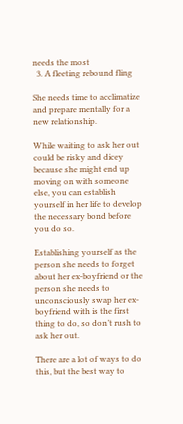needs the most
  3. A fleeting rebound fling

She needs time to acclimatize and prepare mentally for a new relationship.

While waiting to ask her out could be risky and dicey because she might end up moving on with someone else, you can establish yourself in her life to develop the necessary bond before you do so.

Establishing yourself as the person she needs to forget about her ex-boyfriend or the person she needs to unconsciously swap her ex-boyfriend with is the first thing to do, so don’t rush to ask her out.

There are a lot of ways to do this, but the best way to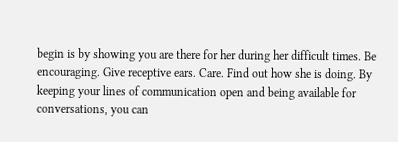begin is by showing you are there for her during her difficult times. Be encouraging. Give receptive ears. Care. Find out how she is doing. By keeping your lines of communication open and being available for conversations, you can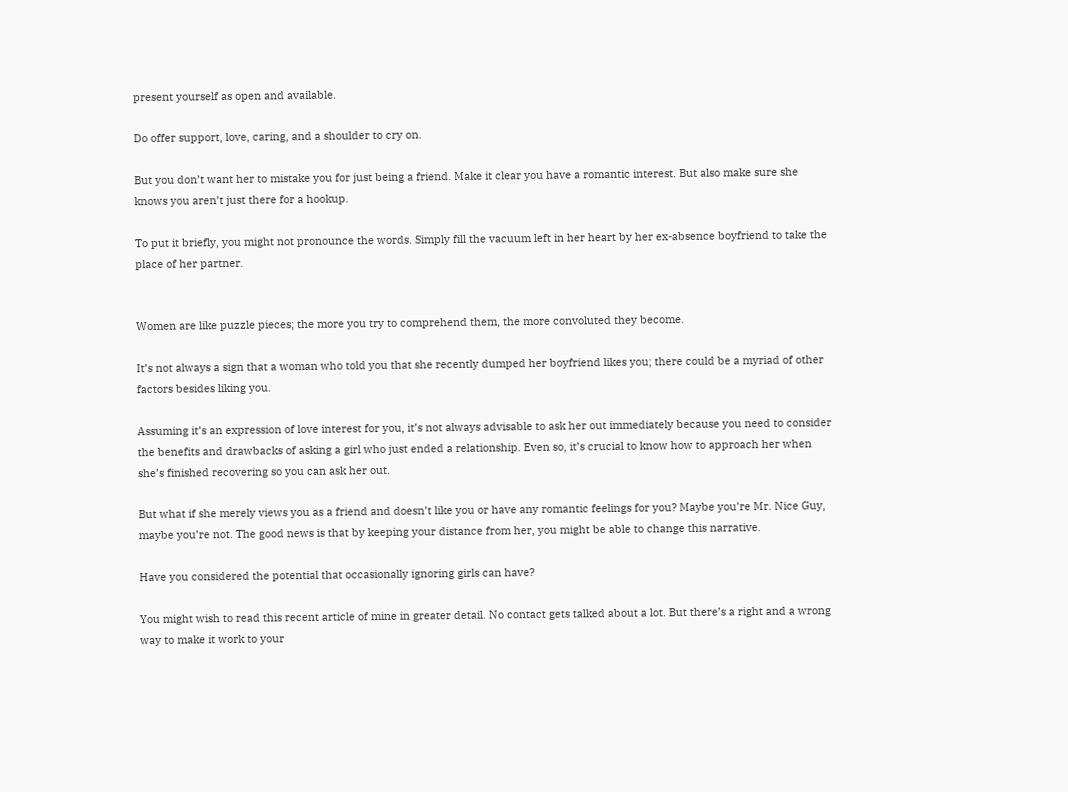present yourself as open and available.

Do offer support, love, caring, and a shoulder to cry on.

But you don’t want her to mistake you for just being a friend. Make it clear you have a romantic interest. But also make sure she knows you aren’t just there for a hookup.

To put it briefly, you might not pronounce the words. Simply fill the vacuum left in her heart by her ex-absence boyfriend to take the place of her partner.


Women are like puzzle pieces; the more you try to comprehend them, the more convoluted they become.

It’s not always a sign that a woman who told you that she recently dumped her boyfriend likes you; there could be a myriad of other factors besides liking you.

Assuming it’s an expression of love interest for you, it’s not always advisable to ask her out immediately because you need to consider the benefits and drawbacks of asking a girl who just ended a relationship. Even so, it’s crucial to know how to approach her when she’s finished recovering so you can ask her out.

But what if she merely views you as a friend and doesn’t like you or have any romantic feelings for you? Maybe you’re Mr. Nice Guy, maybe you’re not. The good news is that by keeping your distance from her, you might be able to change this narrative.

Have you considered the potential that occasionally ignoring girls can have?

You might wish to read this recent article of mine in greater detail. No contact gets talked about a lot. But there’s a right and a wrong way to make it work to your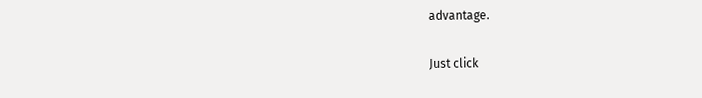advantage.

Just click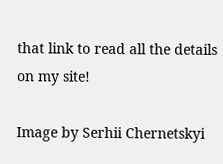that link to read all the details on my site!

Image by Serhii Chernetskyi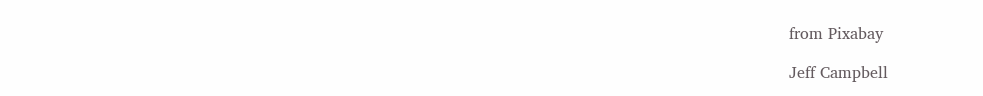from Pixabay

Jeff Campbell